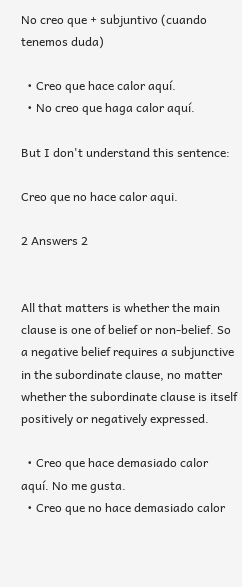No creo que + subjuntivo (cuando tenemos duda)

  • Creo que hace calor aquí.
  • No creo que haga calor aquí.

But I don't understand this sentence:

Creo que no hace calor aqui.

2 Answers 2


All that matters is whether the main clause is one of belief or non-belief. So a negative belief requires a subjunctive in the subordinate clause, no matter whether the subordinate clause is itself positively or negatively expressed.

  • Creo que hace demasiado calor aquí. No me gusta.
  • Creo que no hace demasiado calor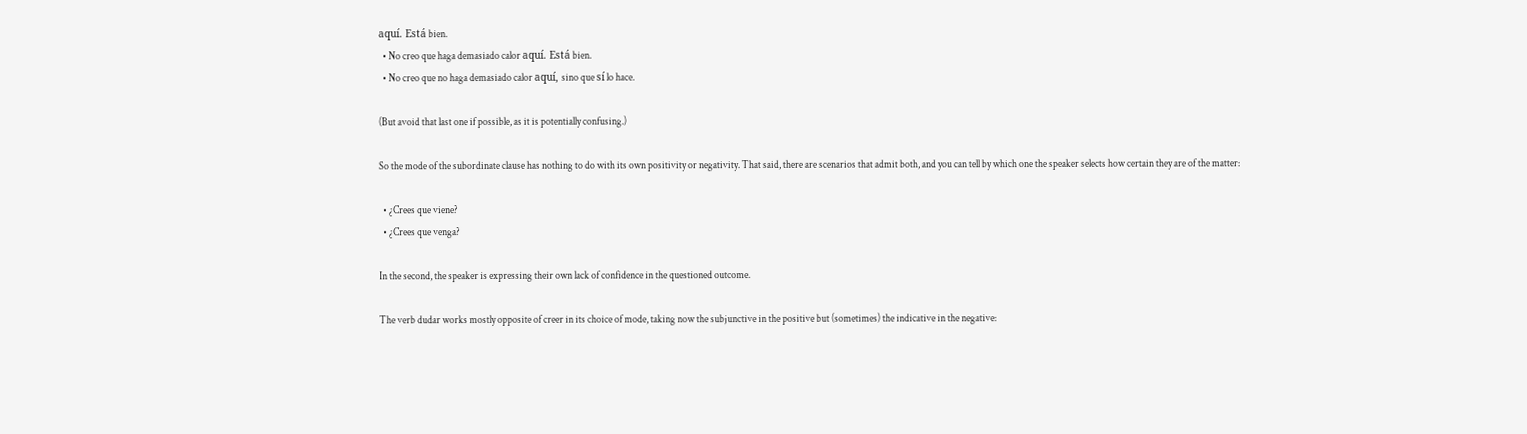aquí. Está bien.
  • No creo que haga demasiado calor aquí. Está bien.
  • No creo que no haga demasiado calor aquí, sino que sí lo hace.

(But avoid that last one if possible, as it is potentially confusing.)

So the mode of the subordinate clause has nothing to do with its own positivity or negativity. That said, there are scenarios that admit both, and you can tell by which one the speaker selects how certain they are of the matter:

  • ¿Crees que viene?
  • ¿Crees que venga?

In the second, the speaker is expressing their own lack of confidence in the questioned outcome.

The verb dudar works mostly opposite of creer in its choice of mode, taking now the subjunctive in the positive but (sometimes) the indicative in the negative: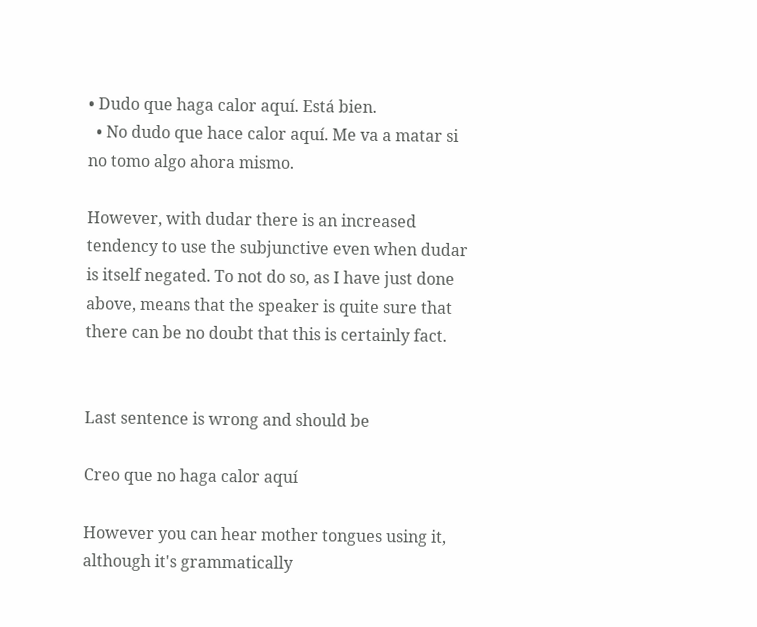• Dudo que haga calor aquí. Está bien.
  • No dudo que hace calor aquí. Me va a matar si no tomo algo ahora mismo.

However, with dudar there is an increased tendency to use the subjunctive even when dudar is itself negated. To not do so, as I have just done above, means that the speaker is quite sure that there can be no doubt that this is certainly fact.


Last sentence is wrong and should be

Creo que no haga calor aquí

However you can hear mother tongues using it, although it's grammatically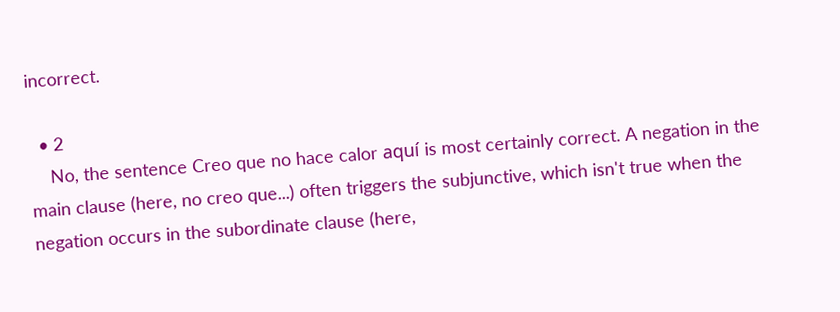incorrect.

  • 2
    No, the sentence Creo que no hace calor aquí is most certainly correct. A negation in the main clause (here, no creo que...) often triggers the subjunctive, which isn't true when the negation occurs in the subordinate clause (here,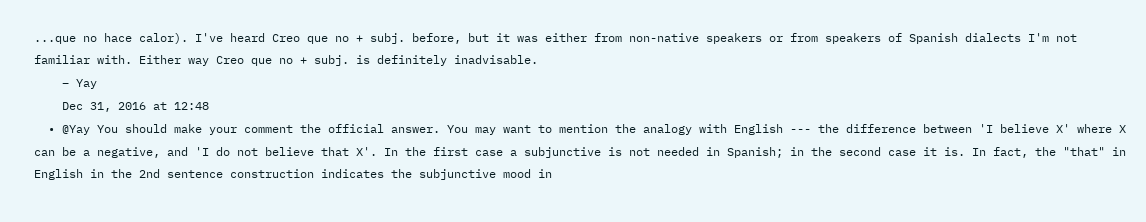...que no hace calor). I've heard Creo que no + subj. before, but it was either from non-native speakers or from speakers of Spanish dialects I'm not familiar with. Either way Creo que no + subj. is definitely inadvisable.
    – Yay
    Dec 31, 2016 at 12:48
  • @Yay You should make your comment the official answer. You may want to mention the analogy with English --- the difference between 'I believe X' where X can be a negative, and 'I do not believe that X'. In the first case a subjunctive is not needed in Spanish; in the second case it is. In fact, the "that" in English in the 2nd sentence construction indicates the subjunctive mood in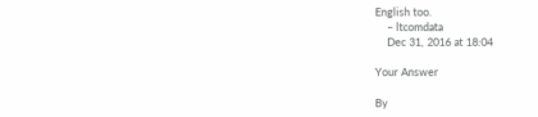English too.
    – ltcomdata
    Dec 31, 2016 at 18:04

Your Answer

By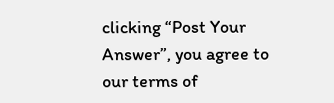clicking “Post Your Answer”, you agree to our terms of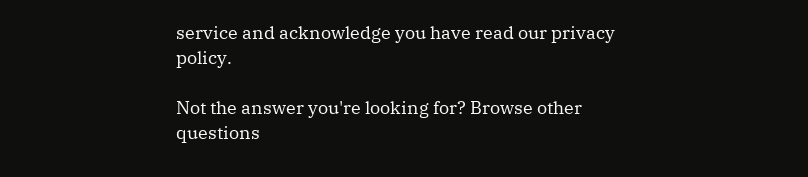service and acknowledge you have read our privacy policy.

Not the answer you're looking for? Browse other questions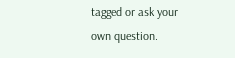tagged or ask your own question.